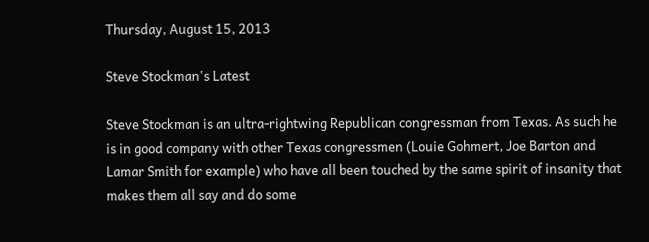Thursday, August 15, 2013

Steve Stockman's Latest

Steve Stockman is an ultra-rightwing Republican congressman from Texas. As such he is in good company with other Texas congressmen (Louie Gohmert, Joe Barton and Lamar Smith for example) who have all been touched by the same spirit of insanity that makes them all say and do some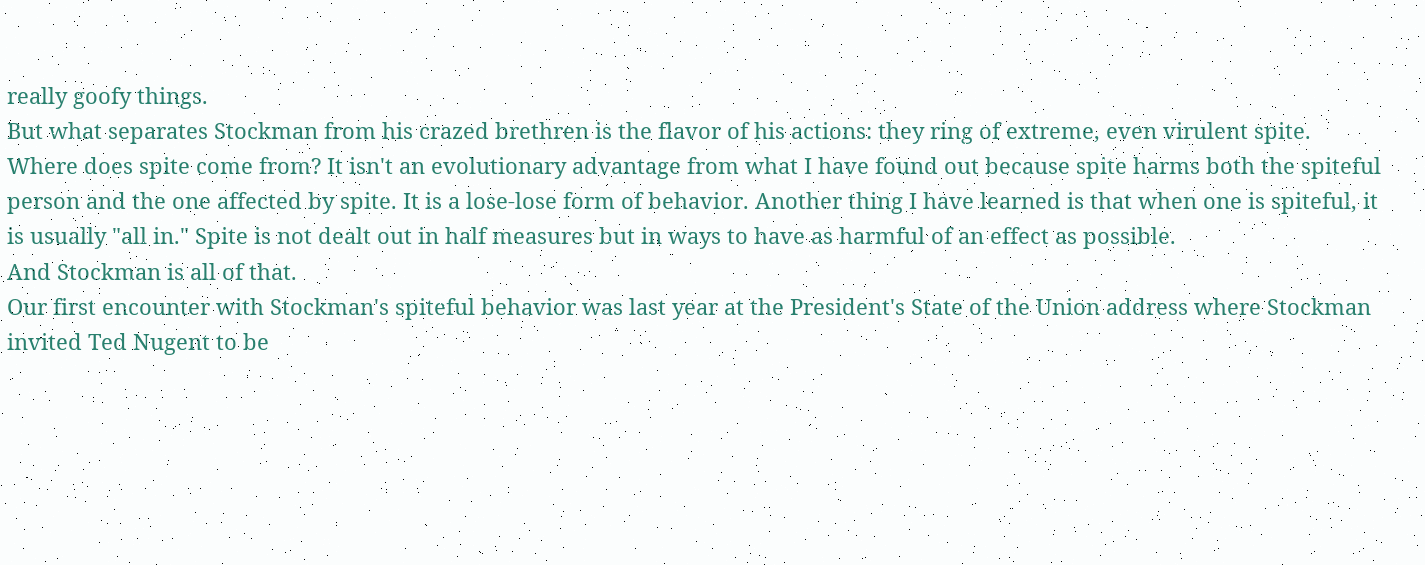really goofy things.
But what separates Stockman from his crazed brethren is the flavor of his actions: they ring of extreme, even virulent spite.
Where does spite come from? It isn't an evolutionary advantage from what I have found out because spite harms both the spiteful person and the one affected by spite. It is a lose-lose form of behavior. Another thing I have learned is that when one is spiteful, it is usually "all in." Spite is not dealt out in half measures but in ways to have as harmful of an effect as possible.
And Stockman is all of that.
Our first encounter with Stockman's spiteful behavior was last year at the President's State of the Union address where Stockman invited Ted Nugent to be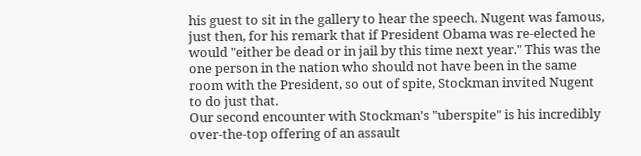his guest to sit in the gallery to hear the speech. Nugent was famous, just then, for his remark that if President Obama was re-elected he would "either be dead or in jail by this time next year." This was the one person in the nation who should not have been in the same room with the President, so out of spite, Stockman invited Nugent to do just that.
Our second encounter with Stockman's "uberspite" is his incredibly over-the-top offering of an assault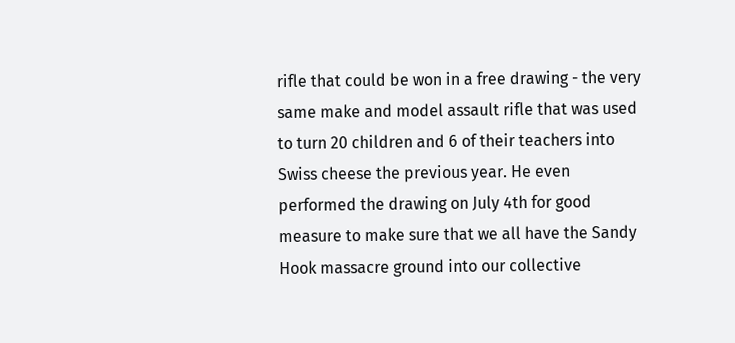rifle that could be won in a free drawing - the very same make and model assault rifle that was used to turn 20 children and 6 of their teachers into Swiss cheese the previous year. He even performed the drawing on July 4th for good measure to make sure that we all have the Sandy Hook massacre ground into our collective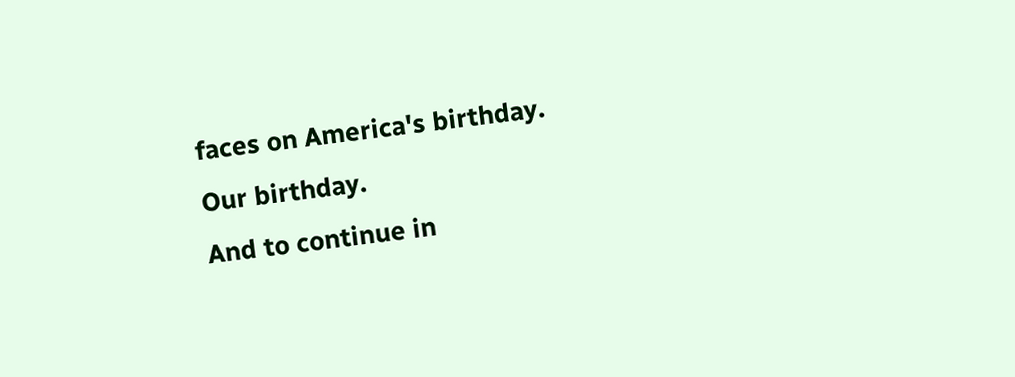faces on America's birthday.
Our birthday.
And to continue in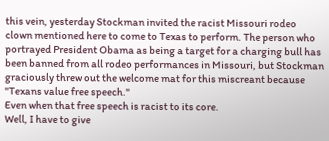this vein, yesterday Stockman invited the racist Missouri rodeo clown mentioned here to come to Texas to perform. The person who portrayed President Obama as being a target for a charging bull has been banned from all rodeo performances in Missouri, but Stockman graciously threw out the welcome mat for this miscreant because "Texans value free speech."
Even when that free speech is racist to its core.
Well, I have to give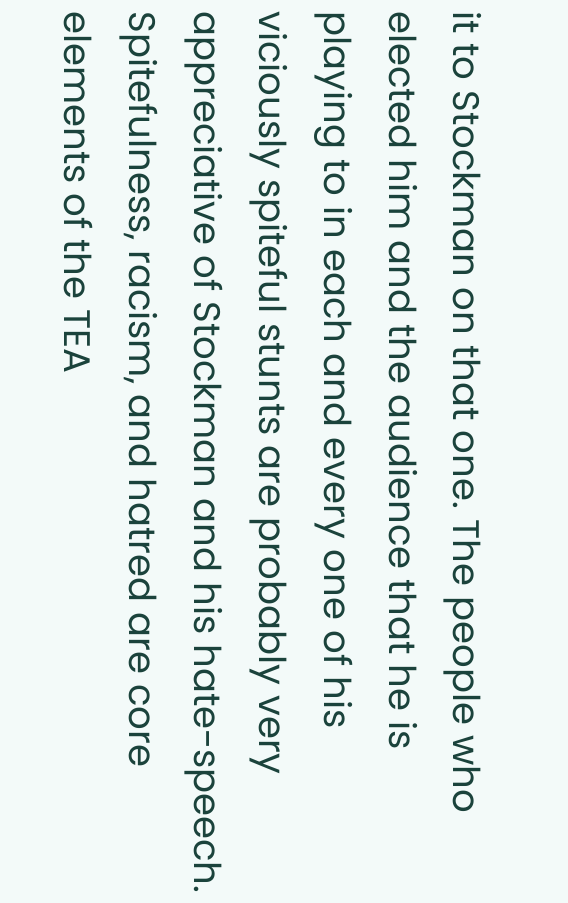it to Stockman on that one. The people who elected him and the audience that he is playing to in each and every one of his viciously spiteful stunts are probably very appreciative of Stockman and his hate-speech. Spitefulness, racism, and hatred are core elements of the TEA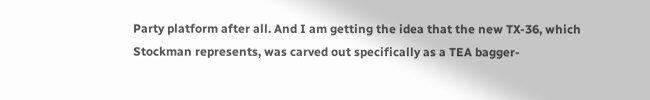Party platform after all. And I am getting the idea that the new TX-36, which Stockman represents, was carved out specifically as a TEA bagger-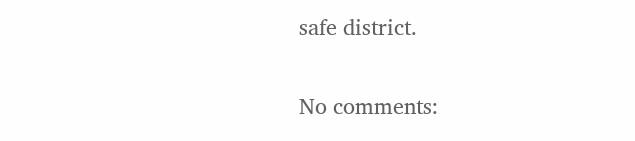safe district.

No comments: